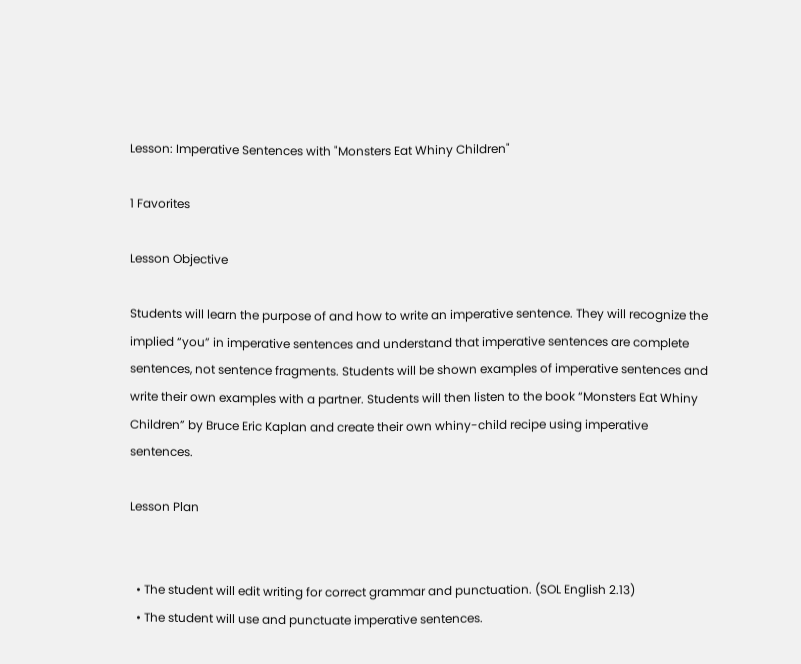Lesson: Imperative Sentences with "Monsters Eat Whiny Children"

1 Favorites

Lesson Objective

Students will learn the purpose of and how to write an imperative sentence. They will recognize the implied “you” in imperative sentences and understand that imperative sentences are complete sentences, not sentence fragments. Students will be shown examples of imperative sentences and write their own examples with a partner. Students will then listen to the book “Monsters Eat Whiny Children” by Bruce Eric Kaplan and create their own whiny-child recipe using imperative sentences.

Lesson Plan


  • The student will edit writing for correct grammar and punctuation. (SOL English 2.13)
  • The student will use and punctuate imperative sentences.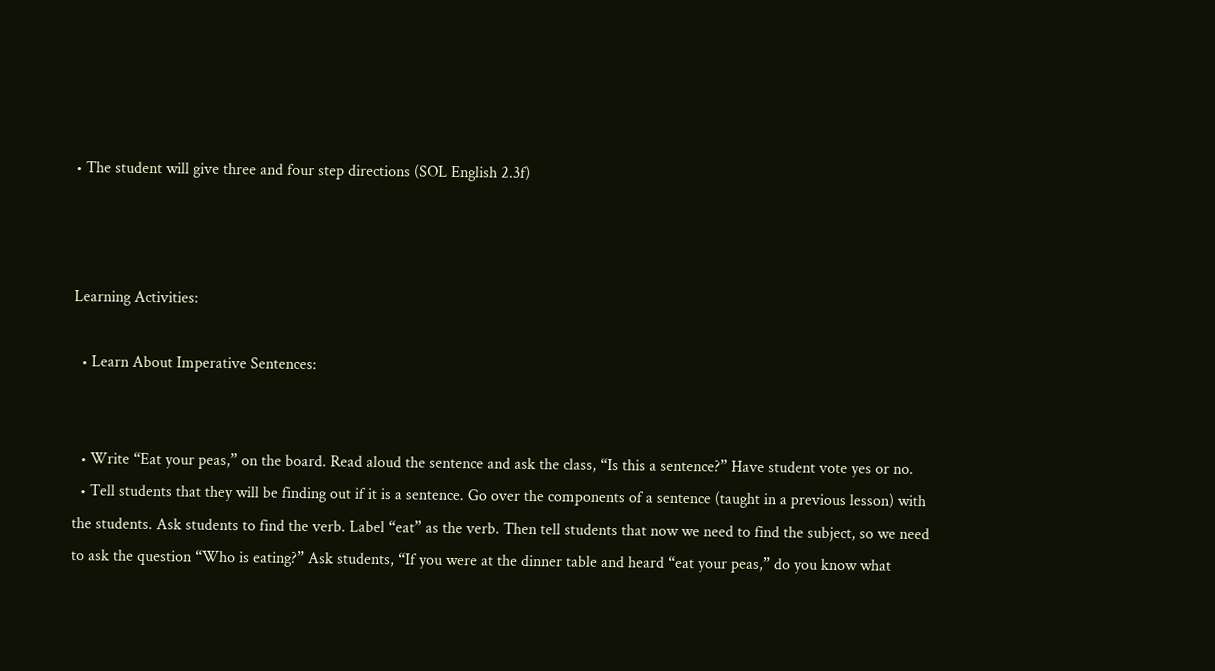• The student will give three and four step directions (SOL English 2.3f)



Learning Activities:

  • Learn About Imperative Sentences:


  • Write “Eat your peas,” on the board. Read aloud the sentence and ask the class, “Is this a sentence?” Have student vote yes or no.
  • Tell students that they will be finding out if it is a sentence. Go over the components of a sentence (taught in a previous lesson) with the students. Ask students to find the verb. Label “eat” as the verb. Then tell students that now we need to find the subject, so we need to ask the question “Who is eating?” Ask students, “If you were at the dinner table and heard “eat your peas,” do you know what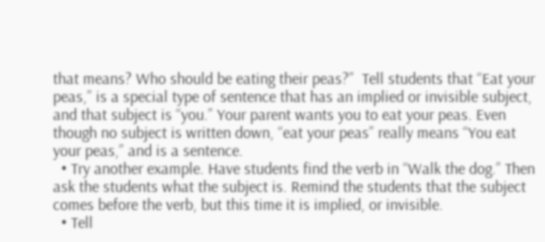that means? Who should be eating their peas?”  Tell students that “Eat your peas,” is a special type of sentence that has an implied or invisible subject, and that subject is “you.” Your parent wants you to eat your peas. Even though no subject is written down, “eat your peas” really means “You eat your peas,” and is a sentence.
  • Try another example. Have students find the verb in “Walk the dog.” Then ask the students what the subject is. Remind the students that the subject comes before the verb, but this time it is implied, or invisible.
  • Tell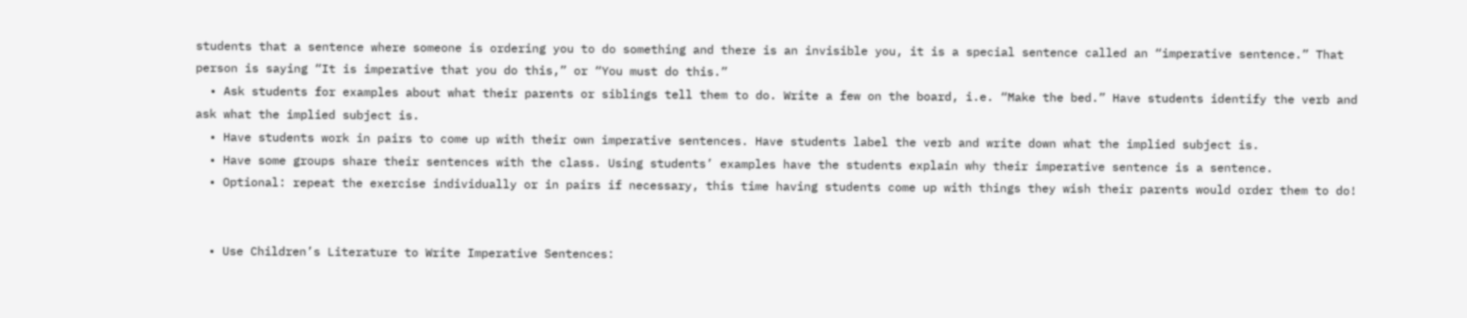students that a sentence where someone is ordering you to do something and there is an invisible you, it is a special sentence called an “imperative sentence.” That person is saying “It is imperative that you do this,” or “You must do this.”
  • Ask students for examples about what their parents or siblings tell them to do. Write a few on the board, i.e. “Make the bed.” Have students identify the verb and ask what the implied subject is.
  • Have students work in pairs to come up with their own imperative sentences. Have students label the verb and write down what the implied subject is.
  • Have some groups share their sentences with the class. Using students’ examples have the students explain why their imperative sentence is a sentence.
  • Optional: repeat the exercise individually or in pairs if necessary, this time having students come up with things they wish their parents would order them to do!


  • Use Children’s Literature to Write Imperative Sentences: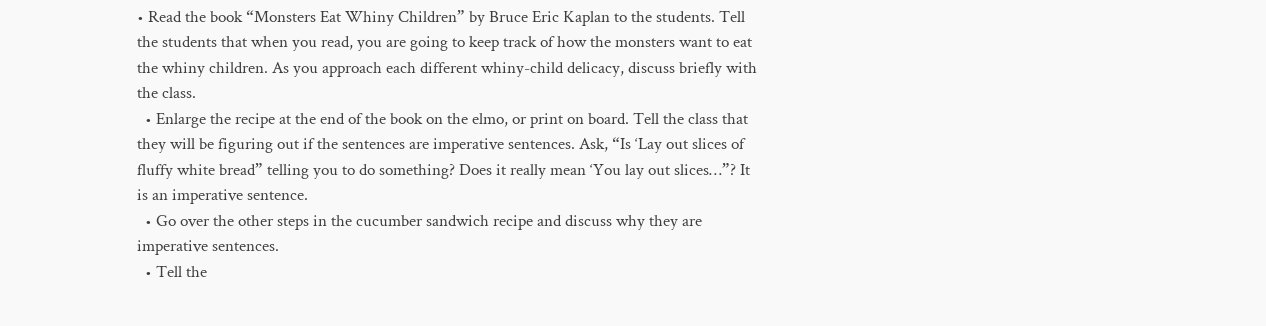• Read the book “Monsters Eat Whiny Children” by Bruce Eric Kaplan to the students. Tell the students that when you read, you are going to keep track of how the monsters want to eat the whiny children. As you approach each different whiny-child delicacy, discuss briefly with the class.
  • Enlarge the recipe at the end of the book on the elmo, or print on board. Tell the class that they will be figuring out if the sentences are imperative sentences. Ask, “Is ‘Lay out slices of fluffy white bread” telling you to do something? Does it really mean ‘You lay out slices…”? It is an imperative sentence.
  • Go over the other steps in the cucumber sandwich recipe and discuss why they are imperative sentences.
  • Tell the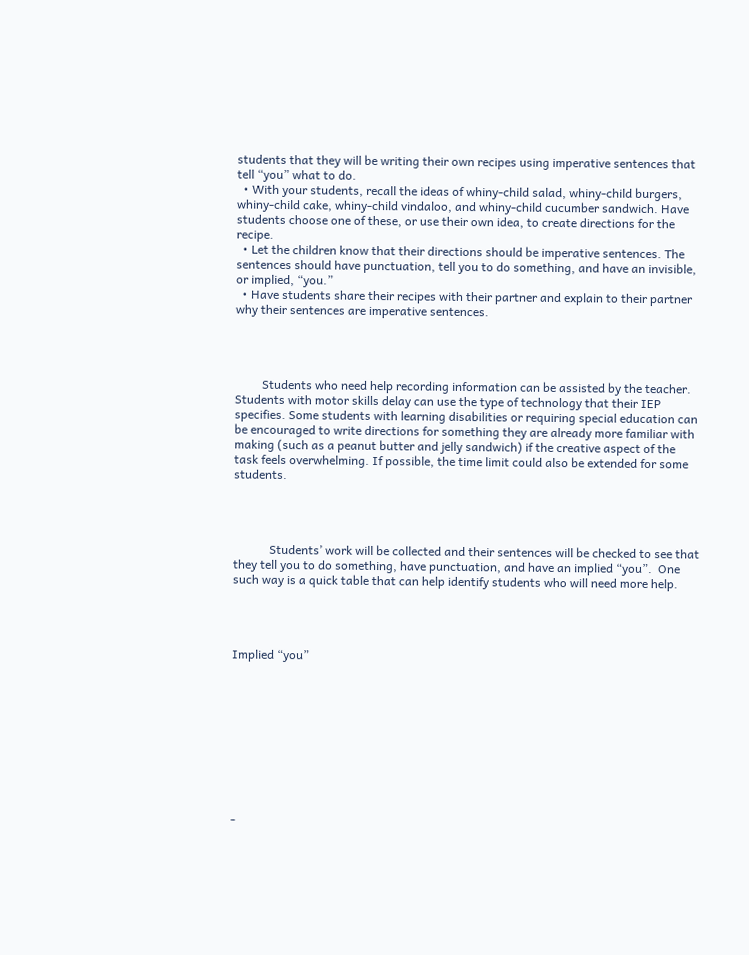students that they will be writing their own recipes using imperative sentences that tell “you” what to do.
  • With your students, recall the ideas of whiny-child salad, whiny-child burgers, whiny-child cake, whiny-child vindaloo, and whiny-child cucumber sandwich. Have students choose one of these, or use their own idea, to create directions for the recipe.
  • Let the children know that their directions should be imperative sentences. The sentences should have punctuation, tell you to do something, and have an invisible, or implied, “you.”
  • Have students share their recipes with their partner and explain to their partner why their sentences are imperative sentences.




         Students who need help recording information can be assisted by the teacher. Students with motor skills delay can use the type of technology that their IEP specifies. Some students with learning disabilities or requiring special education can be encouraged to write directions for something they are already more familiar with making (such as a peanut butter and jelly sandwich) if the creative aspect of the task feels overwhelming. If possible, the time limit could also be extended for some students.




            Students’ work will be collected and their sentences will be checked to see that they tell you to do something, have punctuation, and have an implied “you”.  One such way is a quick table that can help identify students who will need more help.




Implied “you”










-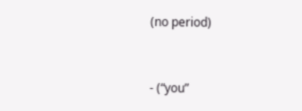(no period)


- (“you”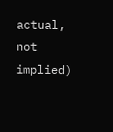actual, not implied)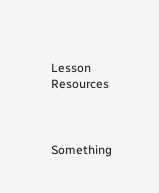Lesson Resources



Something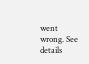went wrong. See details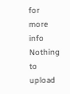for more info
Nothing to upload